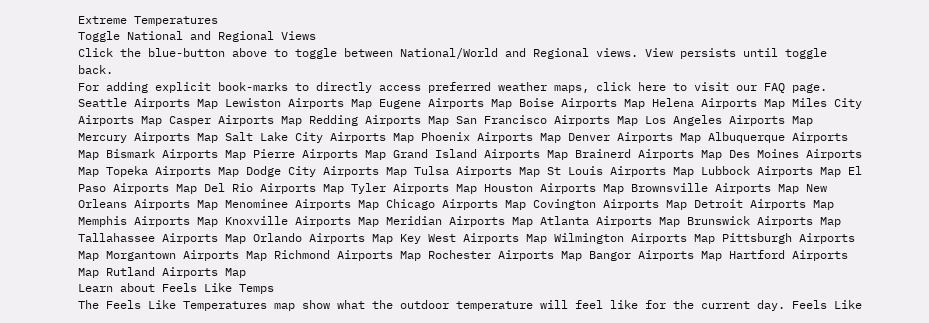Extreme Temperatures
Toggle National and Regional Views
Click the blue-button above to toggle between National/World and Regional views. View persists until toggle back.
For adding explicit book-marks to directly access preferred weather maps, click here to visit our FAQ page.
Seattle Airports Map Lewiston Airports Map Eugene Airports Map Boise Airports Map Helena Airports Map Miles City Airports Map Casper Airports Map Redding Airports Map San Francisco Airports Map Los Angeles Airports Map Mercury Airports Map Salt Lake City Airports Map Phoenix Airports Map Denver Airports Map Albuquerque Airports Map Bismark Airports Map Pierre Airports Map Grand Island Airports Map Brainerd Airports Map Des Moines Airports Map Topeka Airports Map Dodge City Airports Map Tulsa Airports Map St Louis Airports Map Lubbock Airports Map El Paso Airports Map Del Rio Airports Map Tyler Airports Map Houston Airports Map Brownsville Airports Map New Orleans Airports Map Menominee Airports Map Chicago Airports Map Covington Airports Map Detroit Airports Map Memphis Airports Map Knoxville Airports Map Meridian Airports Map Atlanta Airports Map Brunswick Airports Map Tallahassee Airports Map Orlando Airports Map Key West Airports Map Wilmington Airports Map Pittsburgh Airports Map Morgantown Airports Map Richmond Airports Map Rochester Airports Map Bangor Airports Map Hartford Airports Map Rutland Airports Map
Learn about Feels Like Temps
The Feels Like Temperatures map show what the outdoor temperature will feel like for the current day. Feels Like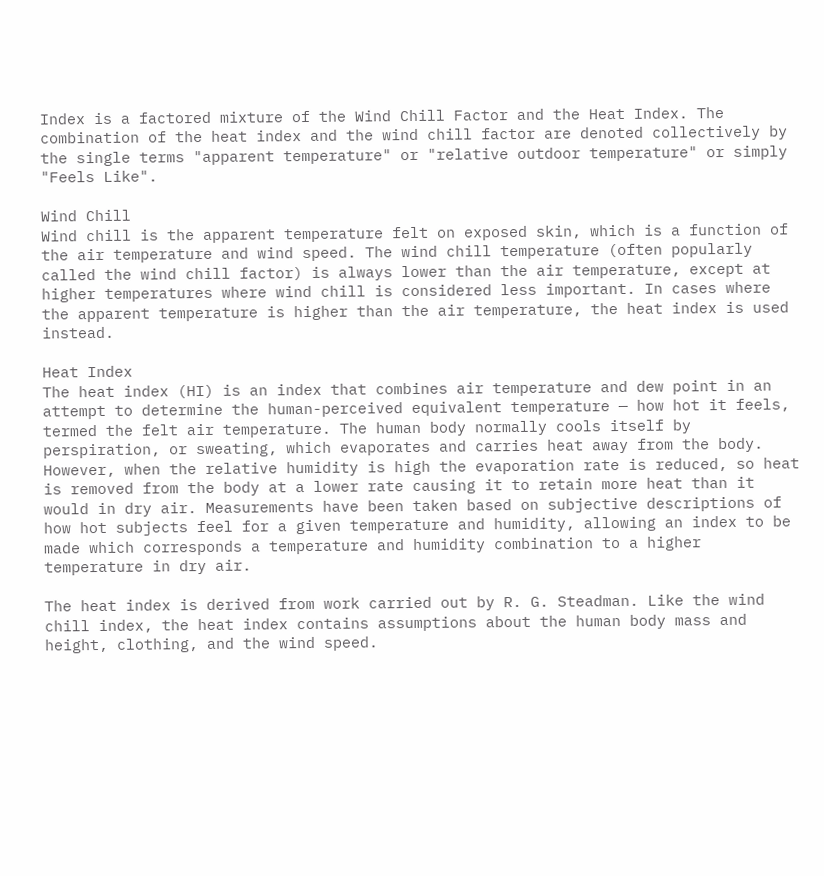Index is a factored mixture of the Wind Chill Factor and the Heat Index. The combination of the heat index and the wind chill factor are denoted collectively by the single terms "apparent temperature" or "relative outdoor temperature" or simply "Feels Like".

Wind Chill
Wind chill is the apparent temperature felt on exposed skin, which is a function of the air temperature and wind speed. The wind chill temperature (often popularly called the wind chill factor) is always lower than the air temperature, except at higher temperatures where wind chill is considered less important. In cases where the apparent temperature is higher than the air temperature, the heat index is used instead.

Heat Index
The heat index (HI) is an index that combines air temperature and dew point in an attempt to determine the human-perceived equivalent temperature — how hot it feels, termed the felt air temperature. The human body normally cools itself by perspiration, or sweating, which evaporates and carries heat away from the body. However, when the relative humidity is high the evaporation rate is reduced, so heat is removed from the body at a lower rate causing it to retain more heat than it would in dry air. Measurements have been taken based on subjective descriptions of how hot subjects feel for a given temperature and humidity, allowing an index to be made which corresponds a temperature and humidity combination to a higher temperature in dry air.

The heat index is derived from work carried out by R. G. Steadman. Like the wind chill index, the heat index contains assumptions about the human body mass and height, clothing, and the wind speed.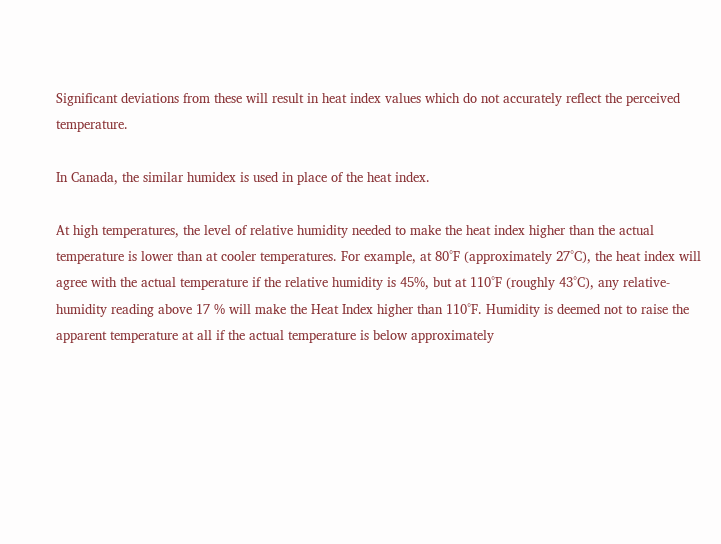Significant deviations from these will result in heat index values which do not accurately reflect the perceived temperature.

In Canada, the similar humidex is used in place of the heat index.

At high temperatures, the level of relative humidity needed to make the heat index higher than the actual temperature is lower than at cooler temperatures. For example, at 80°F (approximately 27°C), the heat index will agree with the actual temperature if the relative humidity is 45%, but at 110°F (roughly 43°C), any relative-humidity reading above 17 % will make the Heat Index higher than 110°F. Humidity is deemed not to raise the apparent temperature at all if the actual temperature is below approximately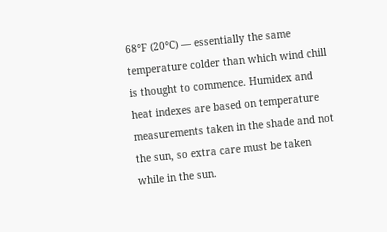68°F (20°C) — essentially the same temperature colder than which wind chill is thought to commence. Humidex and heat indexes are based on temperature measurements taken in the shade and not the sun, so extra care must be taken while in the sun.